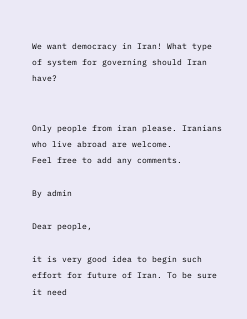We want democracy in Iran! What type of system for governing should Iran have?


Only people from iran please. Iranians who live abroad are welcome.
Feel free to add any comments.

By admin

Dear people,

it is very good idea to begin such effort for future of Iran. To be sure it need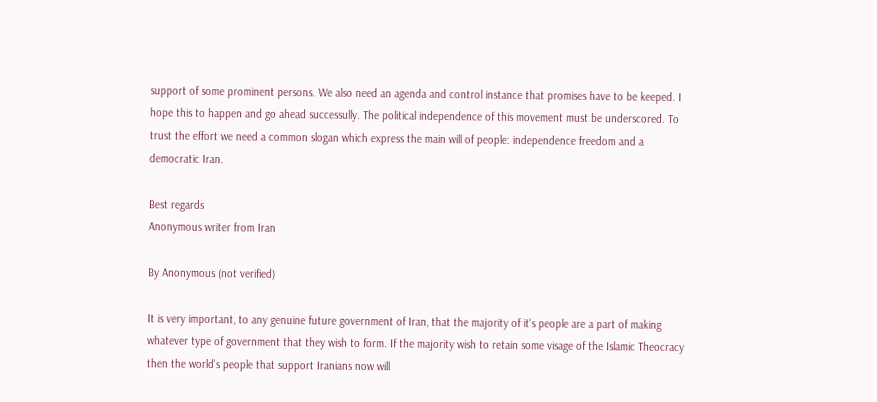support of some prominent persons. We also need an agenda and control instance that promises have to be keeped. I hope this to happen and go ahead successully. The political independence of this movement must be underscored. To trust the effort we need a common slogan which express the main will of people: independence freedom and a democratic Iran.

Best regards
Anonymous writer from Iran

By Anonymous (not verified)

It is very important, to any genuine future government of Iran, that the majority of it's people are a part of making whatever type of government that they wish to form. If the majority wish to retain some visage of the Islamic Theocracy then the world's people that support Iranians now will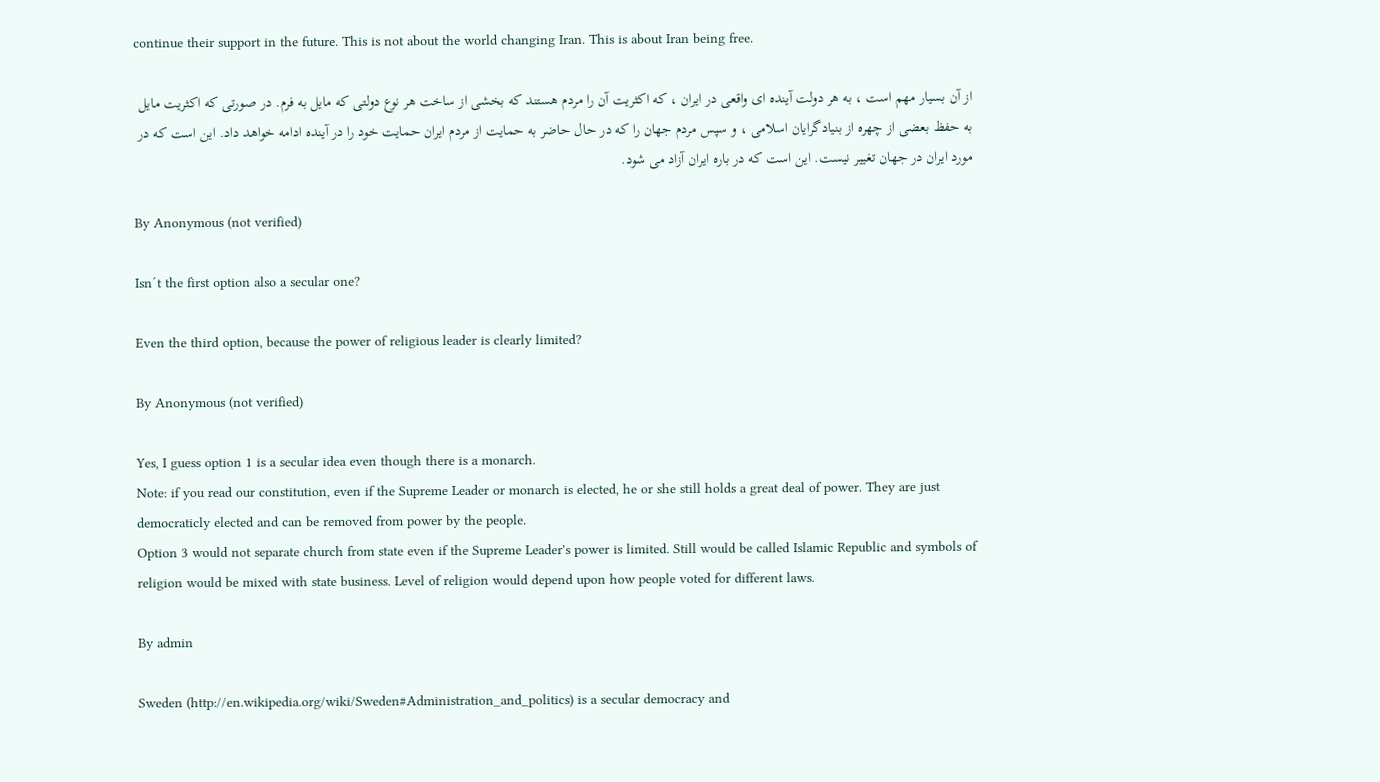continue their support in the future. This is not about the world changing Iran. This is about Iran being free.

از آن بسیار مهم است ، به هر دولت آینده ای واقعی در ایران ، که اکثریت آن را مردم هستند که بخشی از ساخت هر نوع دولتی که مایل به فرم. در صورتی که اکثریت مایل به حفظ بعضی از چهره از بنیادگرایان اسلامی ، و سپس مردم جهان را که در حال حاضر به حمایت از مردم ایران حمایت خود را در آینده ادامه خواهد داد. این است که در مورد ایران در جهان تغییر نیست. این است که در باره ایران آزاد می شود.

By Anonymous (not verified)

Isn´t the first option also a secular one?

Even the third option, because the power of religious leader is clearly limited?

By Anonymous (not verified)

Yes, I guess option 1 is a secular idea even though there is a monarch.
Note: if you read our constitution, even if the Supreme Leader or monarch is elected, he or she still holds a great deal of power. They are just democraticly elected and can be removed from power by the people.
Option 3 would not separate church from state even if the Supreme Leader's power is limited. Still would be called Islamic Republic and symbols of religion would be mixed with state business. Level of religion would depend upon how people voted for different laws.

By admin

Sweden (http://en.wikipedia.org/wiki/Sweden#Administration_and_politics) is a secular democracy and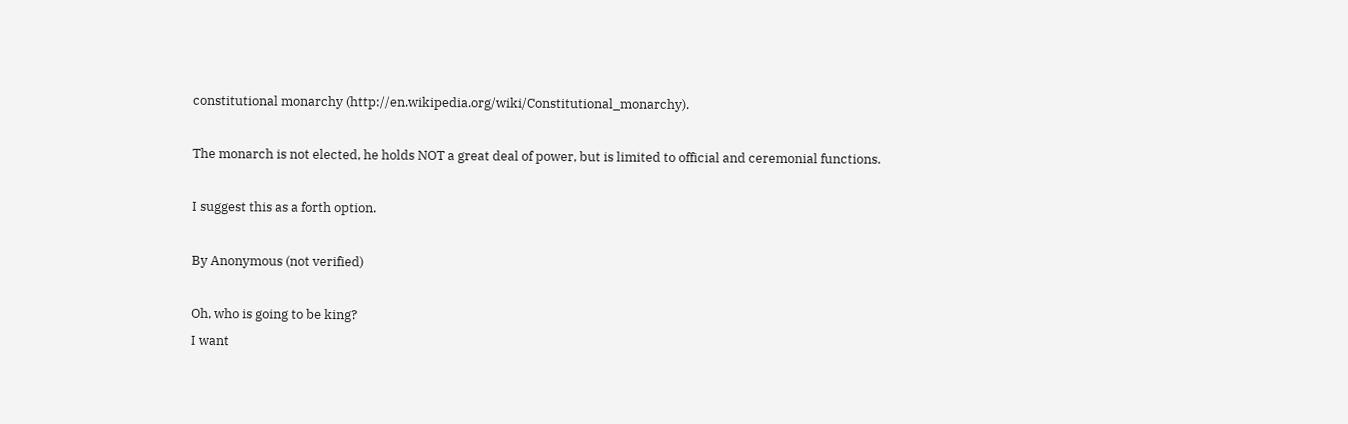constitutional monarchy (http://en.wikipedia.org/wiki/Constitutional_monarchy).

The monarch is not elected, he holds NOT a great deal of power, but is limited to official and ceremonial functions.

I suggest this as a forth option.

By Anonymous (not verified)

Oh, who is going to be king?
I want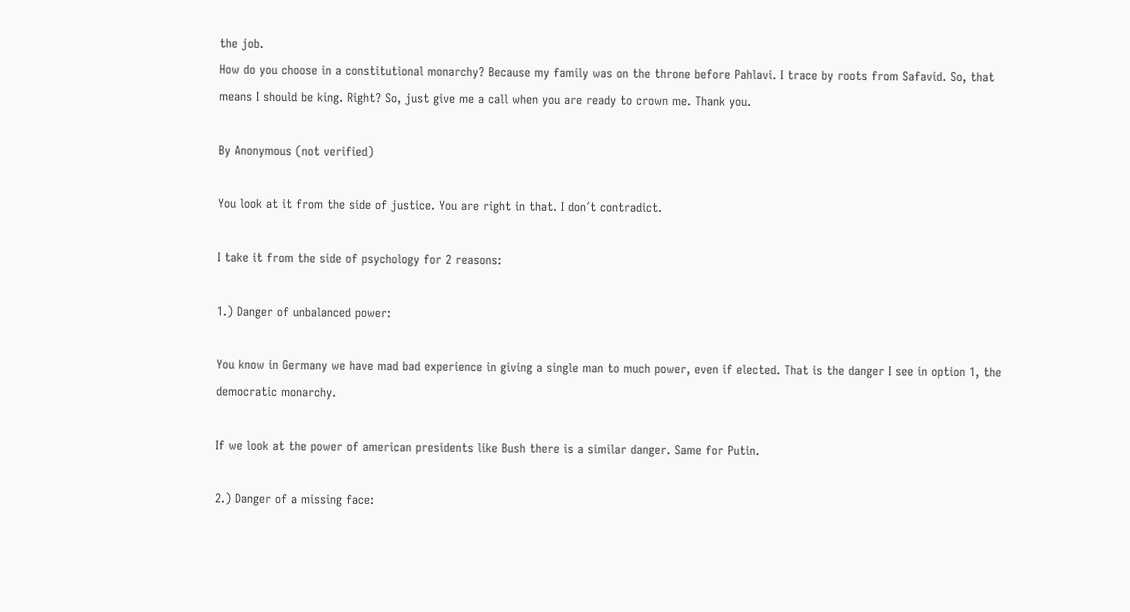the job.
How do you choose in a constitutional monarchy? Because my family was on the throne before Pahlavi. I trace by roots from Safavid. So, that means I should be king. Right? So, just give me a call when you are ready to crown me. Thank you.

By Anonymous (not verified)

You look at it from the side of justice. You are right in that. I don´t contradict.

I take it from the side of psychology for 2 reasons:

1.) Danger of unbalanced power:

You know in Germany we have mad bad experience in giving a single man to much power, even if elected. That is the danger I see in option 1, the democratic monarchy.

If we look at the power of american presidents like Bush there is a similar danger. Same for Putin.

2.) Danger of a missing face: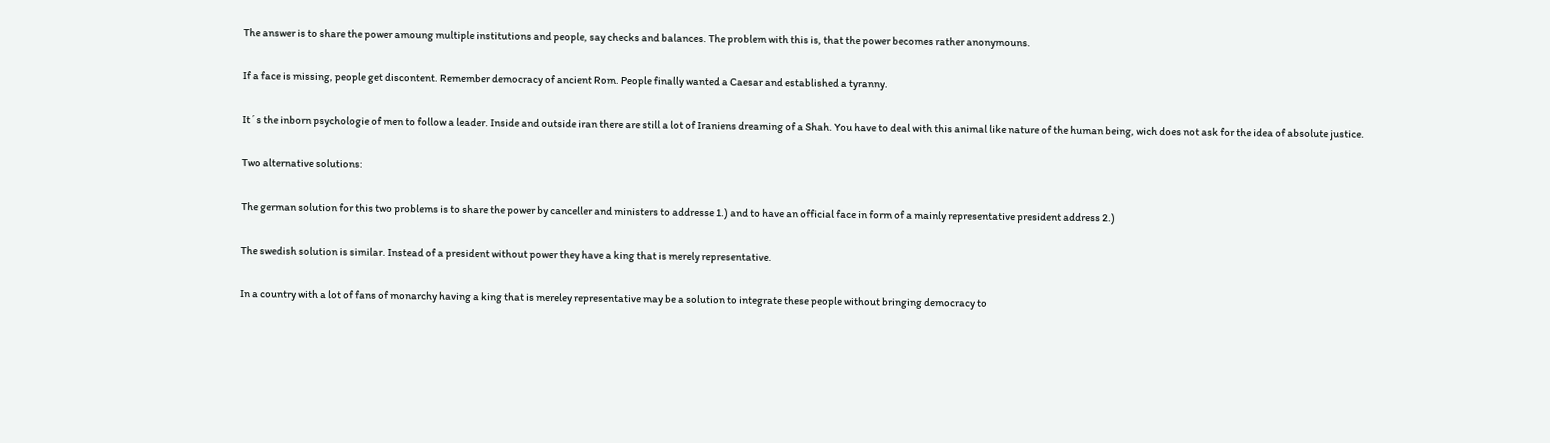The answer is to share the power amoung multiple institutions and people, say checks and balances. The problem with this is, that the power becomes rather anonymouns.

If a face is missing, people get discontent. Remember democracy of ancient Rom. People finally wanted a Caesar and established a tyranny.

It´s the inborn psychologie of men to follow a leader. Inside and outside iran there are still a lot of Iraniens dreaming of a Shah. You have to deal with this animal like nature of the human being, wich does not ask for the idea of absolute justice.

Two alternative solutions:

The german solution for this two problems is to share the power by canceller and ministers to addresse 1.) and to have an official face in form of a mainly representative president address 2.)

The swedish solution is similar. Instead of a president without power they have a king that is merely representative.

In a country with a lot of fans of monarchy having a king that is mereley representative may be a solution to integrate these people without bringing democracy to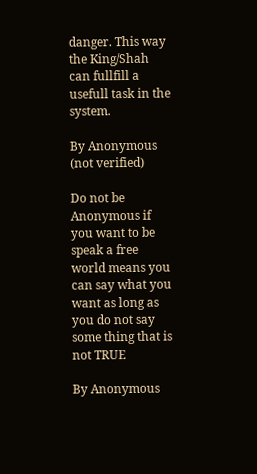danger. This way the King/Shah can fullfill a usefull task in the system.

By Anonymous (not verified)

Do not be Anonymous if you want to be speak a free world means you can say what you want as long as you do not say some thing that is not TRUE

By Anonymous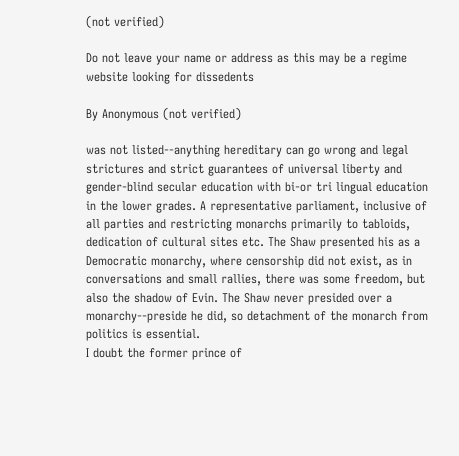(not verified)

Do not leave your name or address as this may be a regime website looking for dissedents

By Anonymous (not verified)

was not listed--anything hereditary can go wrong and legal strictures and strict guarantees of universal liberty and gender-blind secular education with bi-or tri lingual education in the lower grades. A representative parliament, inclusive of all parties and restricting monarchs primarily to tabloids, dedication of cultural sites etc. The Shaw presented his as a Democratic monarchy, where censorship did not exist, as in conversations and small rallies, there was some freedom, but also the shadow of Evin. The Shaw never presided over a monarchy--preside he did, so detachment of the monarch from politics is essential.
I doubt the former prince of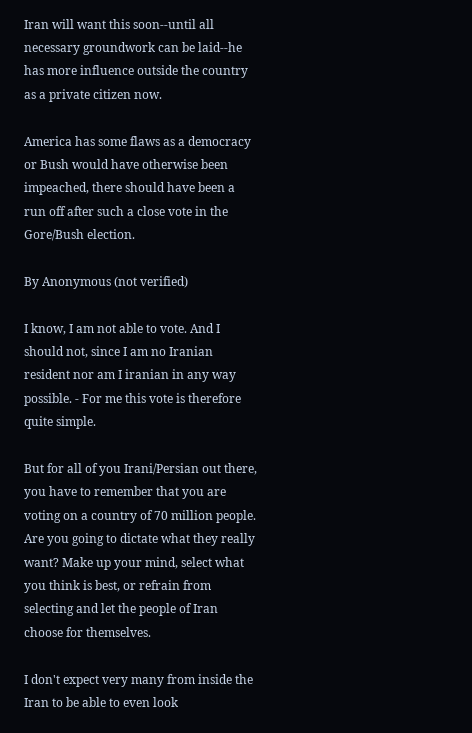Iran will want this soon--until all necessary groundwork can be laid--he has more influence outside the country as a private citizen now.

America has some flaws as a democracy or Bush would have otherwise been impeached, there should have been a run off after such a close vote in the Gore/Bush election.

By Anonymous (not verified)

I know, I am not able to vote. And I should not, since I am no Iranian resident nor am I iranian in any way possible. - For me this vote is therefore quite simple.

But for all of you Irani/Persian out there, you have to remember that you are voting on a country of 70 million people. Are you going to dictate what they really want? Make up your mind, select what you think is best, or refrain from selecting and let the people of Iran choose for themselves.

I don't expect very many from inside the Iran to be able to even look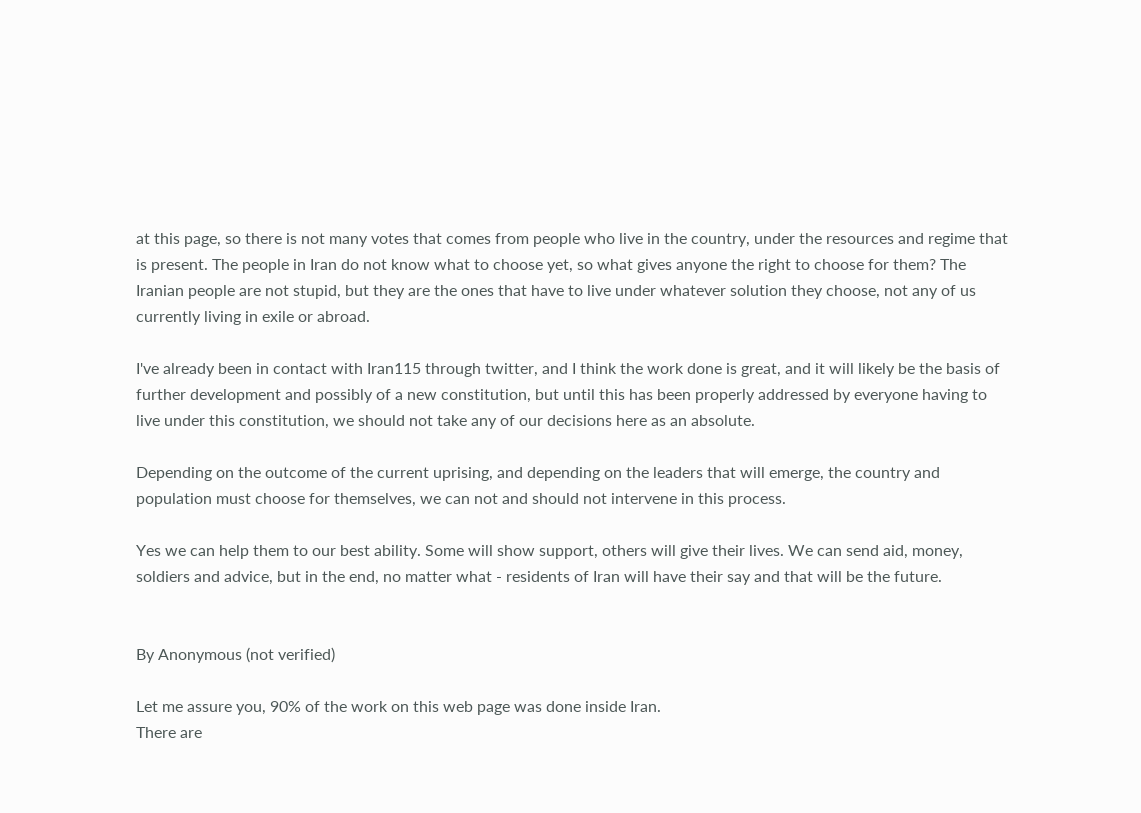at this page, so there is not many votes that comes from people who live in the country, under the resources and regime that is present. The people in Iran do not know what to choose yet, so what gives anyone the right to choose for them? The Iranian people are not stupid, but they are the ones that have to live under whatever solution they choose, not any of us currently living in exile or abroad.

I've already been in contact with Iran115 through twitter, and I think the work done is great, and it will likely be the basis of further development and possibly of a new constitution, but until this has been properly addressed by everyone having to live under this constitution, we should not take any of our decisions here as an absolute.

Depending on the outcome of the current uprising, and depending on the leaders that will emerge, the country and population must choose for themselves, we can not and should not intervene in this process.

Yes we can help them to our best ability. Some will show support, others will give their lives. We can send aid, money, soldiers and advice, but in the end, no matter what - residents of Iran will have their say and that will be the future.


By Anonymous (not verified)

Let me assure you, 90% of the work on this web page was done inside Iran.
There are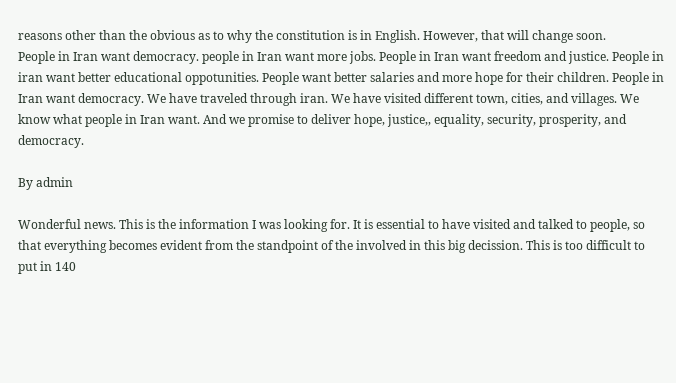reasons other than the obvious as to why the constitution is in English. However, that will change soon.
People in Iran want democracy. people in Iran want more jobs. People in Iran want freedom and justice. People in iran want better educational oppotunities. People want better salaries and more hope for their children. People in Iran want democracy. We have traveled through iran. We have visited different town, cities, and villages. We know what people in Iran want. And we promise to deliver hope, justice,, equality, security, prosperity, and democracy.

By admin

Wonderful news. This is the information I was looking for. It is essential to have visited and talked to people, so that everything becomes evident from the standpoint of the involved in this big decission. This is too difficult to put in 140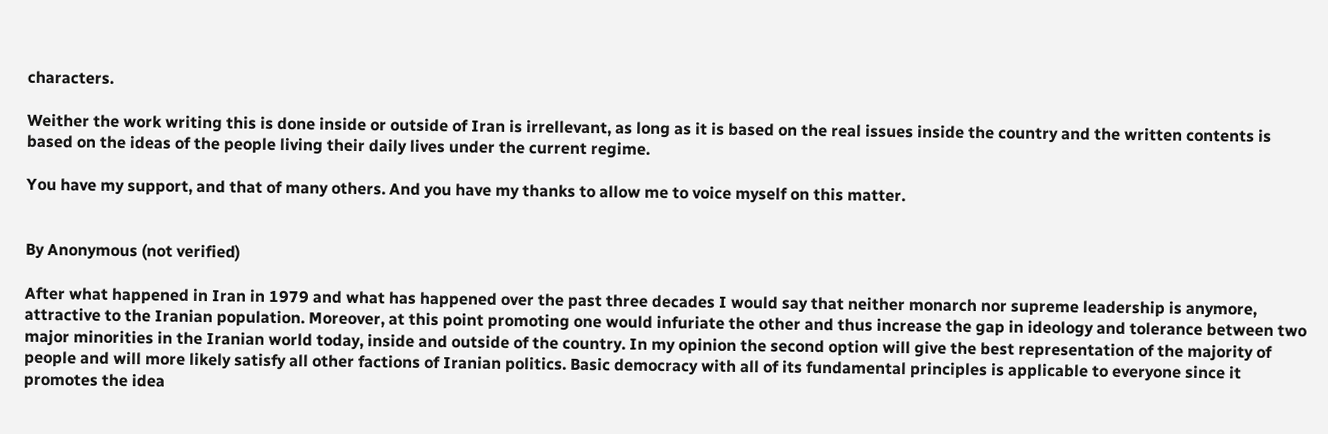characters.

Weither the work writing this is done inside or outside of Iran is irrellevant, as long as it is based on the real issues inside the country and the written contents is based on the ideas of the people living their daily lives under the current regime.

You have my support, and that of many others. And you have my thanks to allow me to voice myself on this matter.


By Anonymous (not verified)

After what happened in Iran in 1979 and what has happened over the past three decades I would say that neither monarch nor supreme leadership is anymore, attractive to the Iranian population. Moreover, at this point promoting one would infuriate the other and thus increase the gap in ideology and tolerance between two major minorities in the Iranian world today, inside and outside of the country. In my opinion the second option will give the best representation of the majority of people and will more likely satisfy all other factions of Iranian politics. Basic democracy with all of its fundamental principles is applicable to everyone since it promotes the idea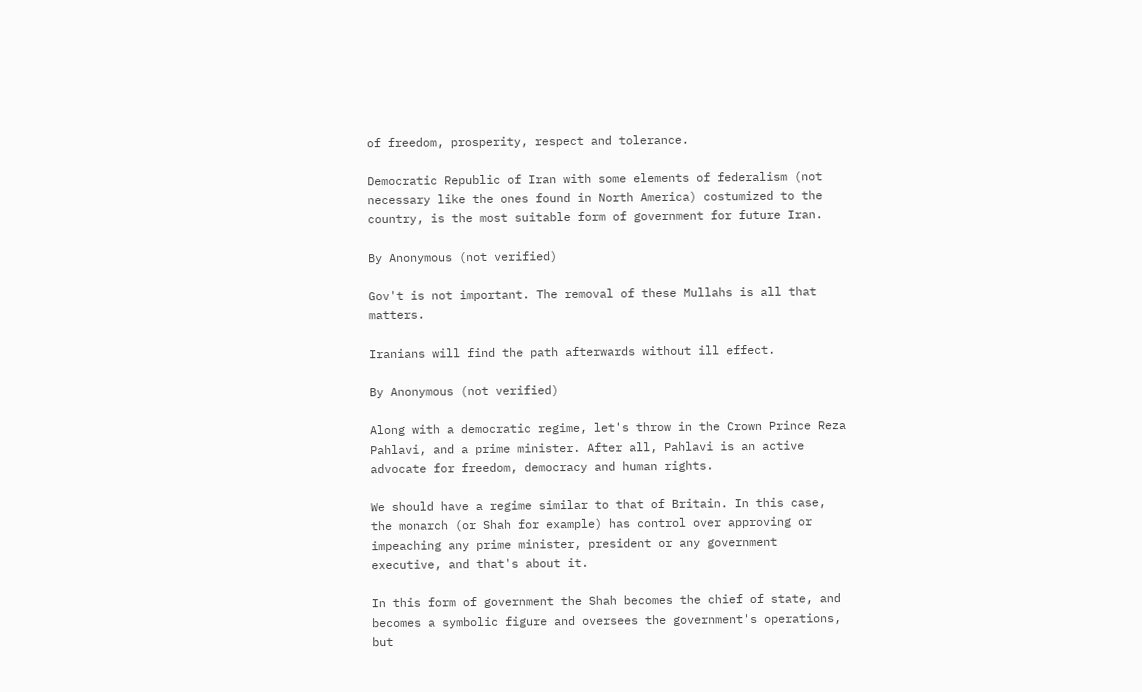of freedom, prosperity, respect and tolerance.

Democratic Republic of Iran with some elements of federalism (not necessary like the ones found in North America) costumized to the country, is the most suitable form of government for future Iran.

By Anonymous (not verified)

Gov't is not important. The removal of these Mullahs is all that matters.

Iranians will find the path afterwards without ill effect.

By Anonymous (not verified)

Along with a democratic regime, let's throw in the Crown Prince Reza Pahlavi, and a prime minister. After all, Pahlavi is an active advocate for freedom, democracy and human rights.

We should have a regime similar to that of Britain. In this case, the monarch (or Shah for example) has control over approving or impeaching any prime minister, president or any government executive, and that's about it.

In this form of government the Shah becomes the chief of state, and becomes a symbolic figure and oversees the government's operations, but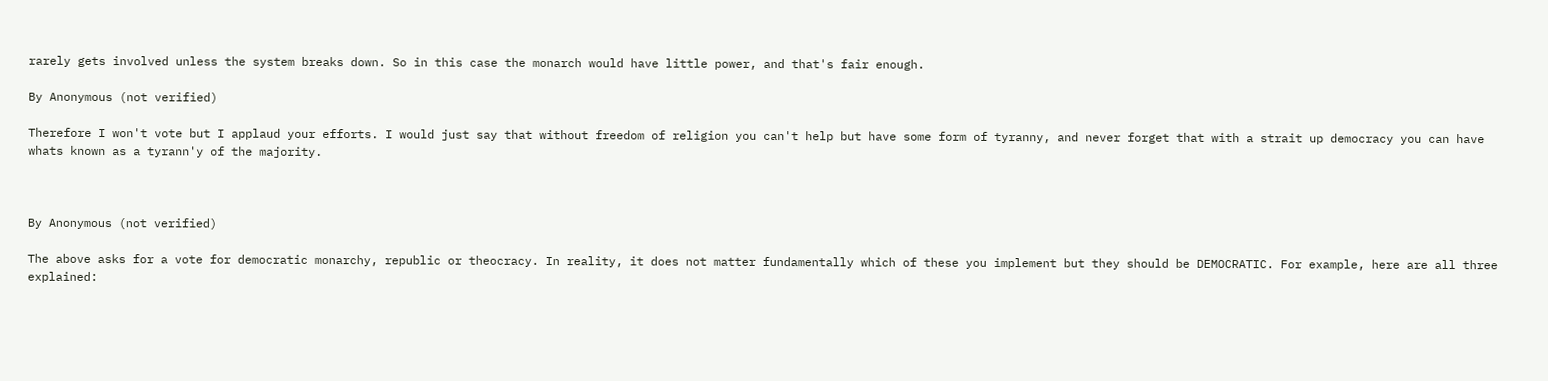rarely gets involved unless the system breaks down. So in this case the monarch would have little power, and that's fair enough.

By Anonymous (not verified)

Therefore I won't vote but I applaud your efforts. I would just say that without freedom of religion you can't help but have some form of tyranny, and never forget that with a strait up democracy you can have whats known as a tyrann'y of the majority.



By Anonymous (not verified)

The above asks for a vote for democratic monarchy, republic or theocracy. In reality, it does not matter fundamentally which of these you implement but they should be DEMOCRATIC. For example, here are all three explained: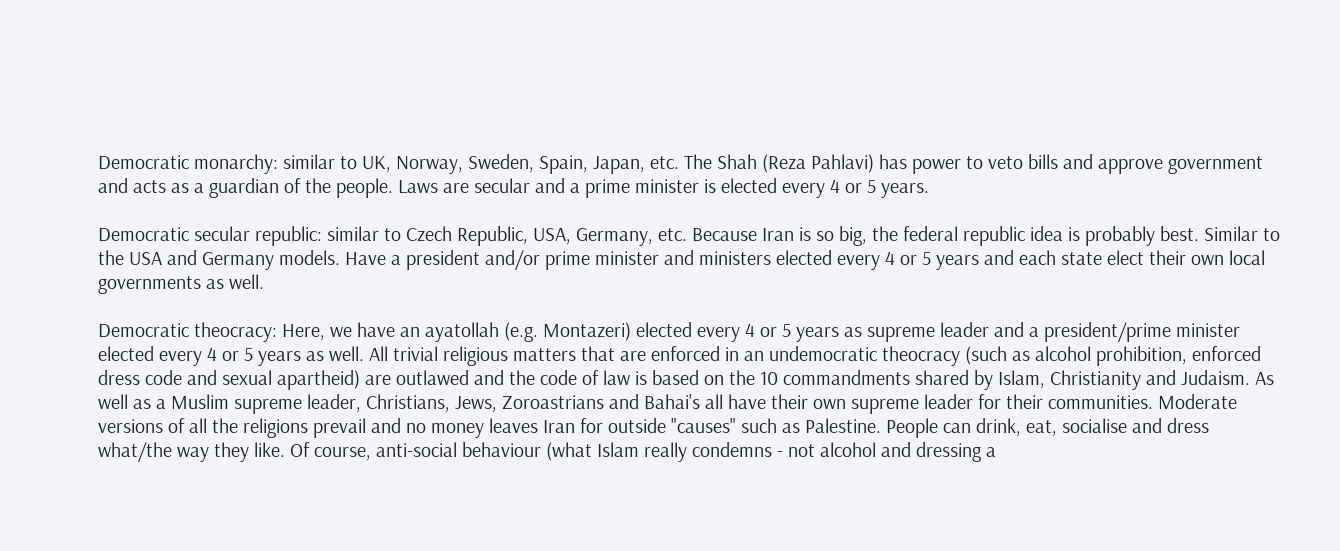Democratic monarchy: similar to UK, Norway, Sweden, Spain, Japan, etc. The Shah (Reza Pahlavi) has power to veto bills and approve government and acts as a guardian of the people. Laws are secular and a prime minister is elected every 4 or 5 years.

Democratic secular republic: similar to Czech Republic, USA, Germany, etc. Because Iran is so big, the federal republic idea is probably best. Similar to the USA and Germany models. Have a president and/or prime minister and ministers elected every 4 or 5 years and each state elect their own local governments as well.

Democratic theocracy: Here, we have an ayatollah (e.g. Montazeri) elected every 4 or 5 years as supreme leader and a president/prime minister elected every 4 or 5 years as well. All trivial religious matters that are enforced in an undemocratic theocracy (such as alcohol prohibition, enforced dress code and sexual apartheid) are outlawed and the code of law is based on the 10 commandments shared by Islam, Christianity and Judaism. As well as a Muslim supreme leader, Christians, Jews, Zoroastrians and Bahai's all have their own supreme leader for their communities. Moderate versions of all the religions prevail and no money leaves Iran for outside "causes" such as Palestine. People can drink, eat, socialise and dress what/the way they like. Of course, anti-social behaviour (what Islam really condemns - not alcohol and dressing a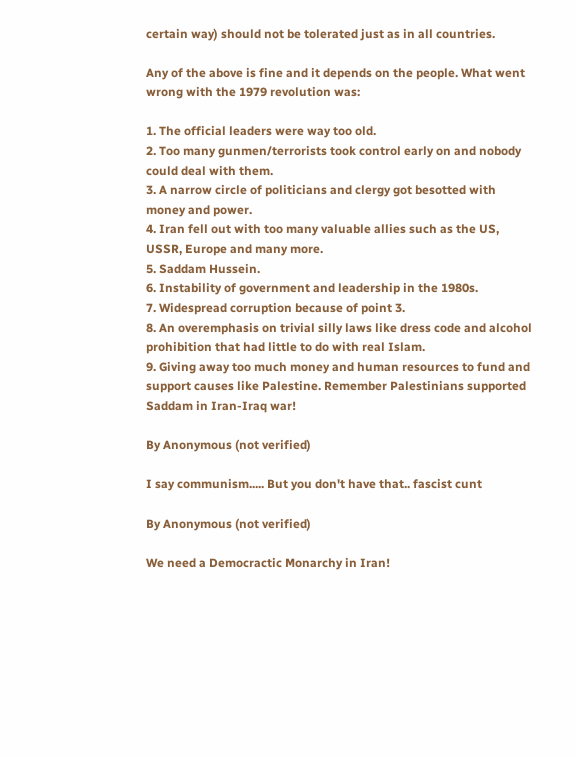certain way) should not be tolerated just as in all countries.

Any of the above is fine and it depends on the people. What went wrong with the 1979 revolution was:

1. The official leaders were way too old.
2. Too many gunmen/terrorists took control early on and nobody could deal with them.
3. A narrow circle of politicians and clergy got besotted with money and power.
4. Iran fell out with too many valuable allies such as the US, USSR, Europe and many more.
5. Saddam Hussein.
6. Instability of government and leadership in the 1980s.
7. Widespread corruption because of point 3.
8. An overemphasis on trivial silly laws like dress code and alcohol prohibition that had little to do with real Islam.
9. Giving away too much money and human resources to fund and support causes like Palestine. Remember Palestinians supported Saddam in Iran-Iraq war!

By Anonymous (not verified)

I say communism..... But you don't have that.. fascist cunt

By Anonymous (not verified)

We need a Democractic Monarchy in Iran!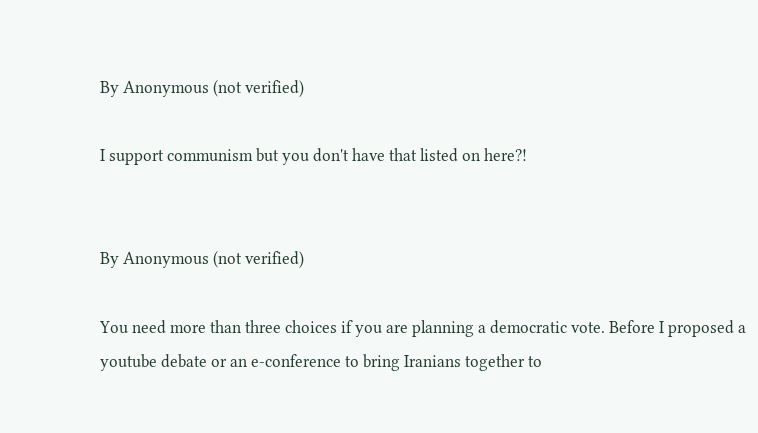By Anonymous (not verified)

I support communism but you don't have that listed on here?!


By Anonymous (not verified)

You need more than three choices if you are planning a democratic vote. Before I proposed a youtube debate or an e-conference to bring Iranians together to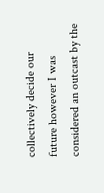collectively decide our future however I was considered an outcast by the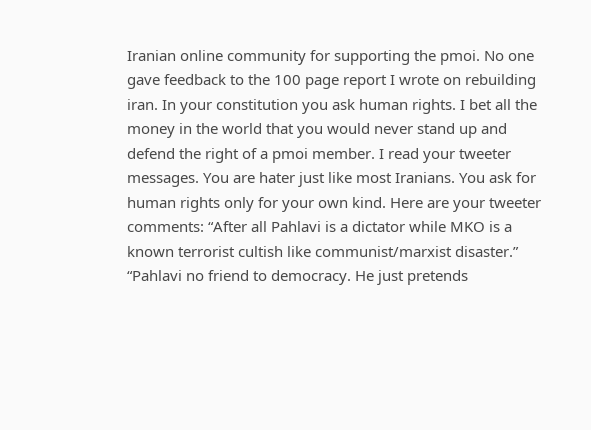Iranian online community for supporting the pmoi. No one gave feedback to the 100 page report I wrote on rebuilding iran. In your constitution you ask human rights. I bet all the money in the world that you would never stand up and defend the right of a pmoi member. I read your tweeter messages. You are hater just like most Iranians. You ask for human rights only for your own kind. Here are your tweeter comments: “After all Pahlavi is a dictator while MKO is a known terrorist cultish like communist/marxist disaster.” “Pahlavi no friend to democracy. He just pretends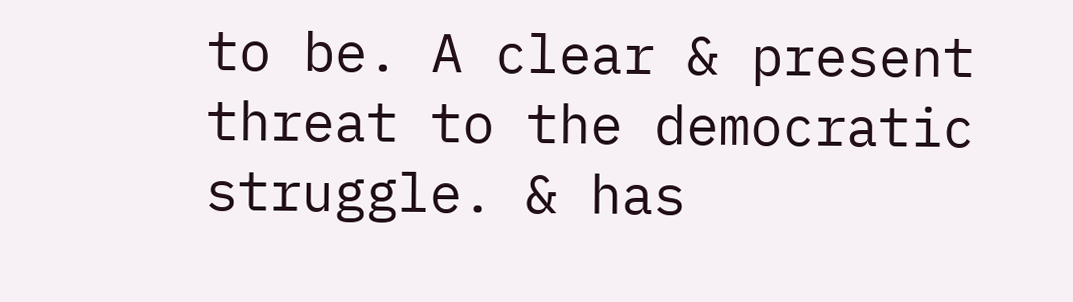to be. A clear & present threat to the democratic struggle. & has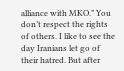alliance with MKO.” You don’t respect the rights of others. I like to see the day Iranians let go of their hatred. But after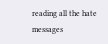reading all the hate messages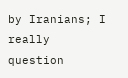by Iranians; I really question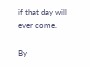if that day will ever come.

By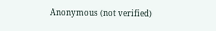Anonymous (not verified)